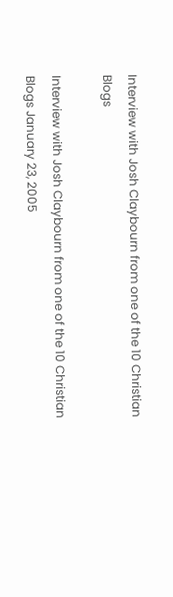Interview with Josh Claybourn from one of the 10 Christian Blogs

Interview with Josh Claybourn from one of the 10 Christian Blogs January 23, 2005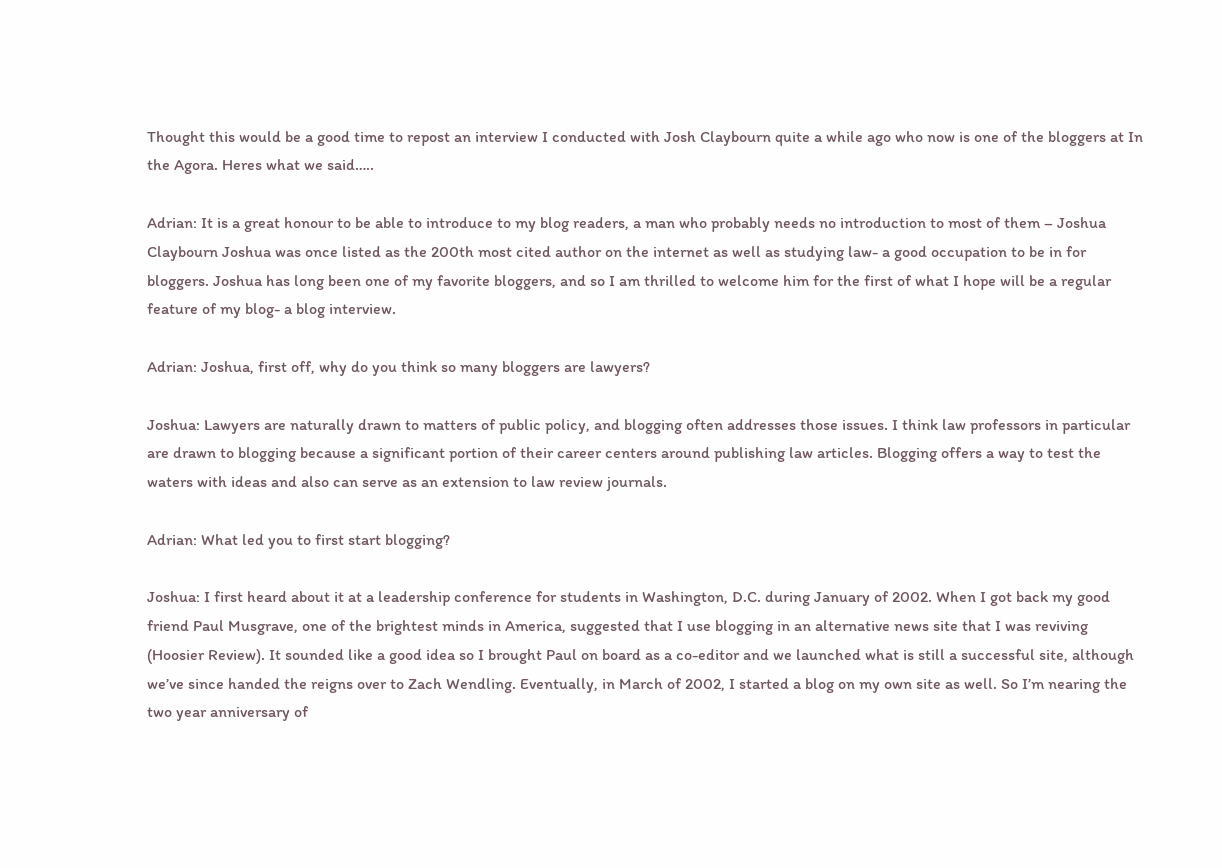Thought this would be a good time to repost an interview I conducted with Josh Claybourn quite a while ago who now is one of the bloggers at In the Agora. Heres what we said…..

Adrian: It is a great honour to be able to introduce to my blog readers, a man who probably needs no introduction to most of them – Joshua Claybourn Joshua was once listed as the 200th most cited author on the internet as well as studying law- a good occupation to be in for bloggers. Joshua has long been one of my favorite bloggers, and so I am thrilled to welcome him for the first of what I hope will be a regular feature of my blog- a blog interview.

Adrian: Joshua, first off, why do you think so many bloggers are lawyers?

Joshua: Lawyers are naturally drawn to matters of public policy, and blogging often addresses those issues. I think law professors in particular are drawn to blogging because a significant portion of their career centers around publishing law articles. Blogging offers a way to test the waters with ideas and also can serve as an extension to law review journals.

Adrian: What led you to first start blogging?

Joshua: I first heard about it at a leadership conference for students in Washington, D.C. during January of 2002. When I got back my good friend Paul Musgrave, one of the brightest minds in America, suggested that I use blogging in an alternative news site that I was reviving (Hoosier Review). It sounded like a good idea so I brought Paul on board as a co-editor and we launched what is still a successful site, although we’ve since handed the reigns over to Zach Wendling. Eventually, in March of 2002, I started a blog on my own site as well. So I’m nearing the two year anniversary of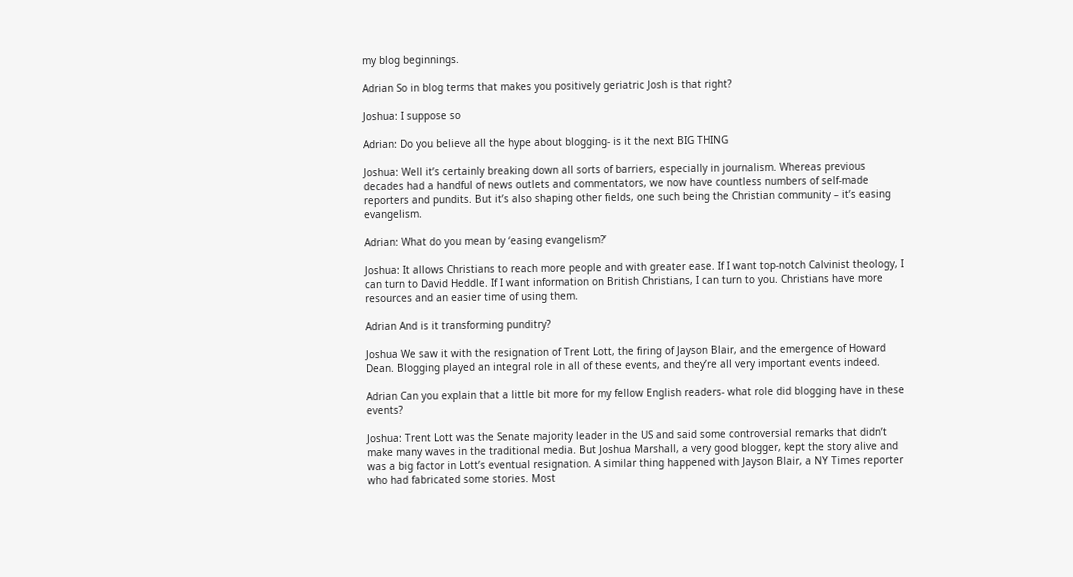my blog beginnings.

Adrian So in blog terms that makes you positively geriatric Josh is that right?

Joshua: I suppose so

Adrian: Do you believe all the hype about blogging- is it the next BIG THING

Joshua: Well it’s certainly breaking down all sorts of barriers, especially in journalism. Whereas previous decades had a handful of news outlets and commentators, we now have countless numbers of self-made reporters and pundits. But it’s also shaping other fields, one such being the Christian community – it’s easing evangelism.

Adrian: What do you mean by ‘easing evangelism?’

Joshua: It allows Christians to reach more people and with greater ease. If I want top-notch Calvinist theology, I can turn to David Heddle. If I want information on British Christians, I can turn to you. Christians have more resources and an easier time of using them.

Adrian And is it transforming punditry?

Joshua We saw it with the resignation of Trent Lott, the firing of Jayson Blair, and the emergence of Howard Dean. Blogging played an integral role in all of these events, and they’re all very important events indeed.

Adrian Can you explain that a little bit more for my fellow English readers- what role did blogging have in these events?

Joshua: Trent Lott was the Senate majority leader in the US and said some controversial remarks that didn’t make many waves in the traditional media. But Joshua Marshall, a very good blogger, kept the story alive and was a big factor in Lott’s eventual resignation. A similar thing happened with Jayson Blair, a NY Times reporter who had fabricated some stories. Most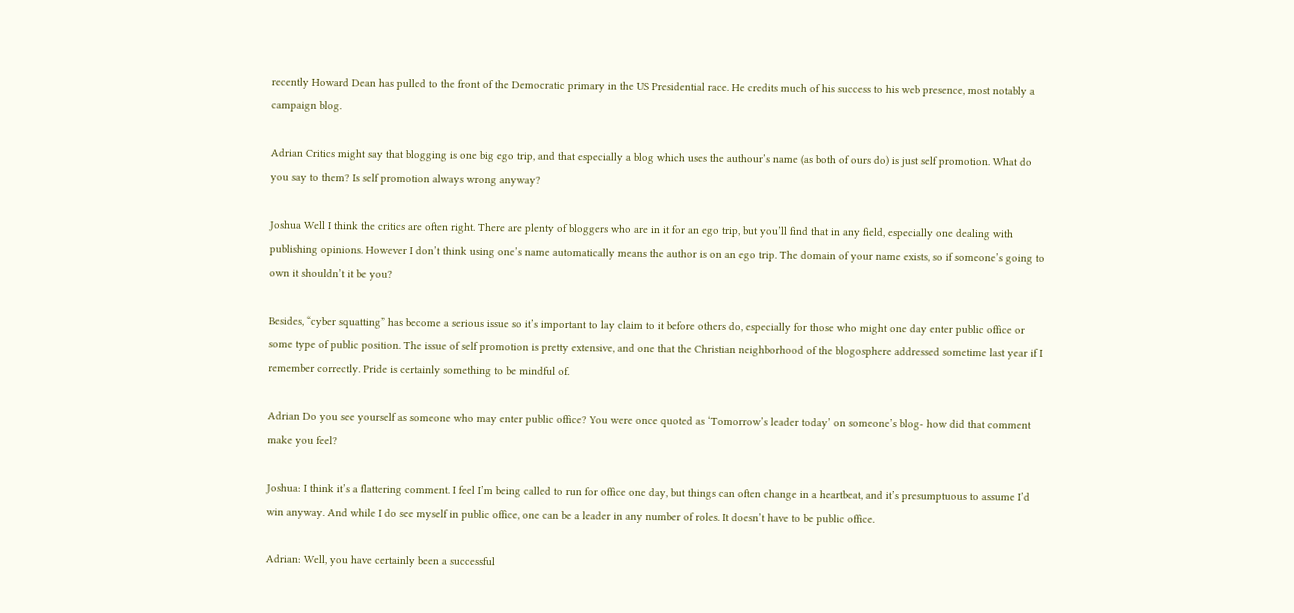recently Howard Dean has pulled to the front of the Democratic primary in the US Presidential race. He credits much of his success to his web presence, most notably a campaign blog.

Adrian Critics might say that blogging is one big ego trip, and that especially a blog which uses the authour’s name (as both of ours do) is just self promotion. What do you say to them? Is self promotion always wrong anyway?

Joshua Well I think the critics are often right. There are plenty of bloggers who are in it for an ego trip, but you’ll find that in any field, especially one dealing with publishing opinions. However I don’t think using one’s name automatically means the author is on an ego trip. The domain of your name exists, so if someone’s going to own it shouldn’t it be you?

Besides, “cyber squatting” has become a serious issue so it’s important to lay claim to it before others do, especially for those who might one day enter public office or some type of public position. The issue of self promotion is pretty extensive, and one that the Christian neighborhood of the blogosphere addressed sometime last year if I remember correctly. Pride is certainly something to be mindful of.

Adrian Do you see yourself as someone who may enter public office? You were once quoted as ‘Tomorrow’s leader today’ on someone’s blog- how did that comment make you feel?

Joshua: I think it’s a flattering comment. I feel I’m being called to run for office one day, but things can often change in a heartbeat, and it’s presumptuous to assume I’d win anyway. And while I do see myself in public office, one can be a leader in any number of roles. It doesn’t have to be public office.

Adrian: Well, you have certainly been a successful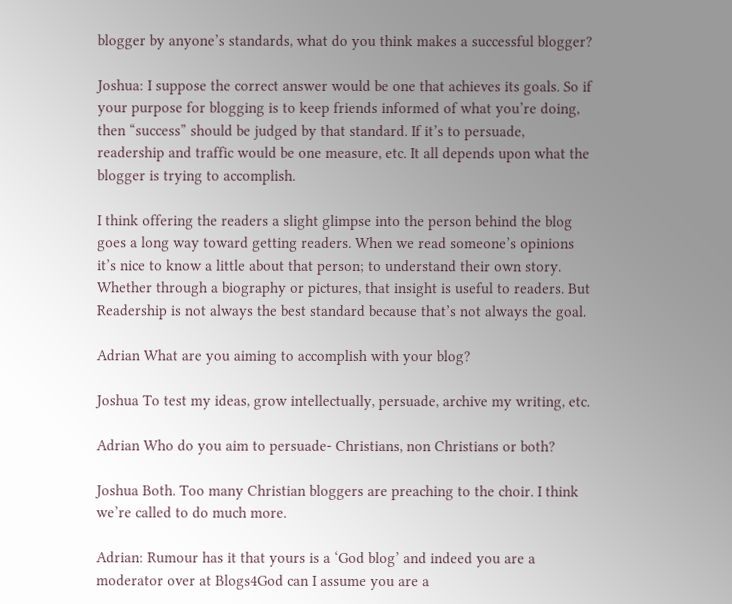blogger by anyone’s standards, what do you think makes a successful blogger?

Joshua: I suppose the correct answer would be one that achieves its goals. So if your purpose for blogging is to keep friends informed of what you’re doing, then “success” should be judged by that standard. If it’s to persuade, readership and traffic would be one measure, etc. It all depends upon what the blogger is trying to accomplish.

I think offering the readers a slight glimpse into the person behind the blog goes a long way toward getting readers. When we read someone’s opinions it’s nice to know a little about that person; to understand their own story. Whether through a biography or pictures, that insight is useful to readers. But Readership is not always the best standard because that’s not always the goal.

Adrian What are you aiming to accomplish with your blog?

Joshua To test my ideas, grow intellectually, persuade, archive my writing, etc.

Adrian Who do you aim to persuade- Christians, non Christians or both?

Joshua Both. Too many Christian bloggers are preaching to the choir. I think we’re called to do much more.

Adrian: Rumour has it that yours is a ‘God blog’ and indeed you are a moderator over at Blogs4God can I assume you are a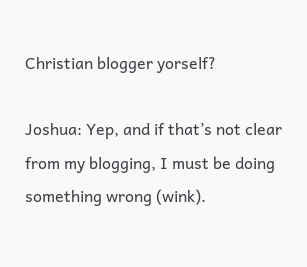Christian blogger yorself?

Joshua: Yep, and if that’s not clear from my blogging, I must be doing something wrong (wink).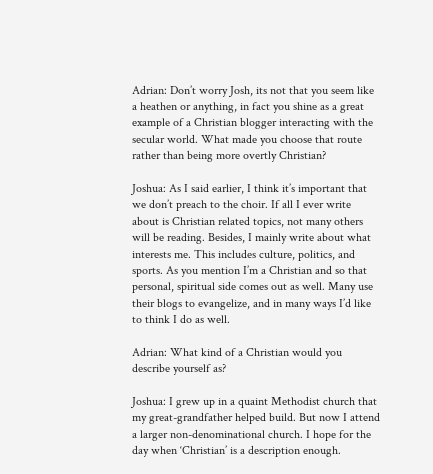Adrian: Don’t worry Josh, its not that you seem like a heathen or anything, in fact you shine as a great example of a Christian blogger interacting with the secular world. What made you choose that route rather than being more overtly Christian?

Joshua: As I said earlier, I think it’s important that we don’t preach to the choir. If all I ever write about is Christian related topics, not many others will be reading. Besides, I mainly write about what interests me. This includes culture, politics, and sports. As you mention I’m a Christian and so that personal, spiritual side comes out as well. Many use their blogs to evangelize, and in many ways I’d like to think I do as well.

Adrian: What kind of a Christian would you describe yourself as?

Joshua: I grew up in a quaint Methodist church that my great-grandfather helped build. But now I attend a larger non-denominational church. I hope for the day when ‘Christian’ is a description enough.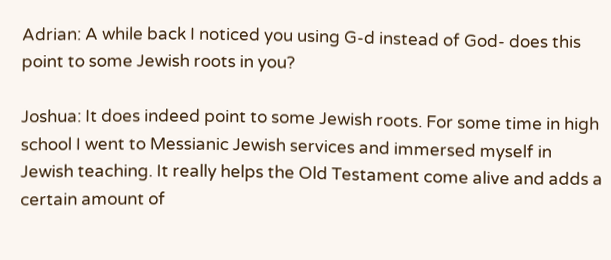Adrian: A while back I noticed you using G-d instead of God- does this point to some Jewish roots in you?

Joshua: It does indeed point to some Jewish roots. For some time in high school I went to Messianic Jewish services and immersed myself in Jewish teaching. It really helps the Old Testament come alive and adds a certain amount of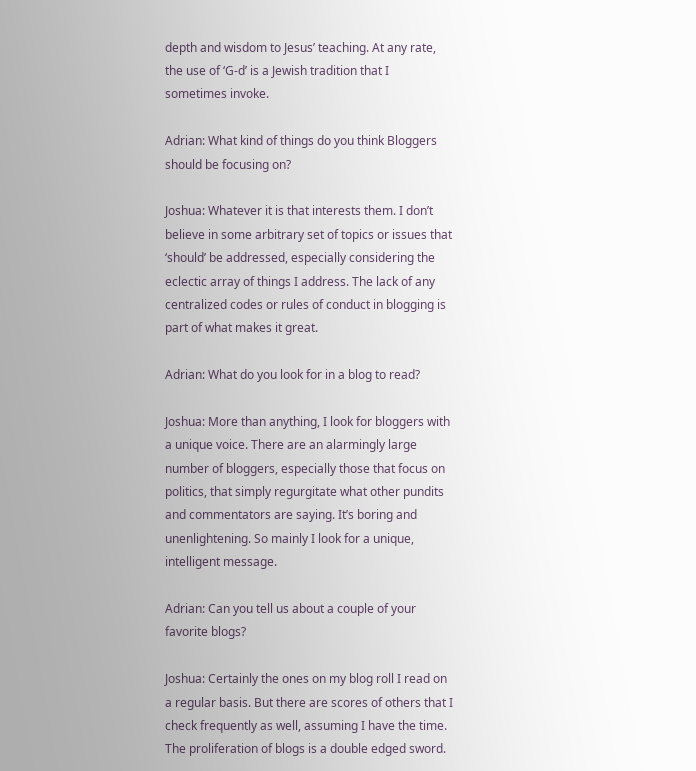depth and wisdom to Jesus’ teaching. At any rate, the use of ‘G-d’ is a Jewish tradition that I sometimes invoke.

Adrian: What kind of things do you think Bloggers should be focusing on?

Joshua: Whatever it is that interests them. I don’t believe in some arbitrary set of topics or issues that ‘should’ be addressed, especially considering the eclectic array of things I address. The lack of any centralized codes or rules of conduct in blogging is part of what makes it great.

Adrian: What do you look for in a blog to read?

Joshua: More than anything, I look for bloggers with a unique voice. There are an alarmingly large number of bloggers, especially those that focus on politics, that simply regurgitate what other pundits and commentators are saying. It’s boring and unenlightening. So mainly I look for a unique, intelligent message.

Adrian: Can you tell us about a couple of your favorite blogs?

Joshua: Certainly the ones on my blog roll I read on a regular basis. But there are scores of others that I check frequently as well, assuming I have the time. The proliferation of blogs is a double edged sword.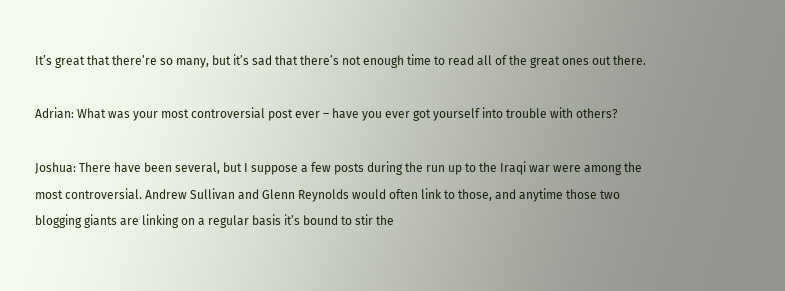It’s great that there’re so many, but it’s sad that there’s not enough time to read all of the great ones out there.

Adrian: What was your most controversial post ever – have you ever got yourself into trouble with others?

Joshua: There have been several, but I suppose a few posts during the run up to the Iraqi war were among the most controversial. Andrew Sullivan and Glenn Reynolds would often link to those, and anytime those two blogging giants are linking on a regular basis it’s bound to stir the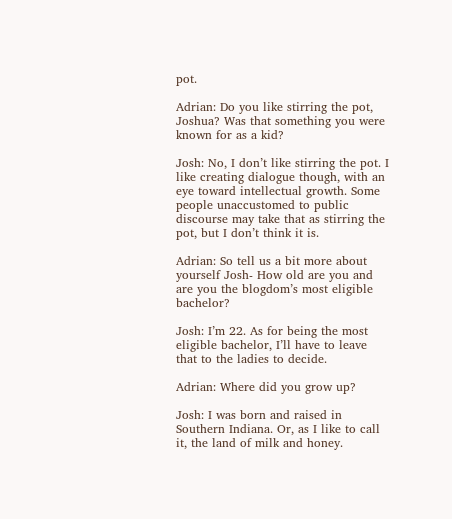pot.

Adrian: Do you like stirring the pot, Joshua? Was that something you were known for as a kid?

Josh: No, I don’t like stirring the pot. I like creating dialogue though, with an eye toward intellectual growth. Some people unaccustomed to public discourse may take that as stirring the pot, but I don’t think it is.

Adrian: So tell us a bit more about yourself Josh- How old are you and are you the blogdom’s most eligible bachelor?

Josh: I’m 22. As for being the most eligible bachelor, I’ll have to leave that to the ladies to decide.

Adrian: Where did you grow up?

Josh: I was born and raised in Southern Indiana. Or, as I like to call it, the land of milk and honey.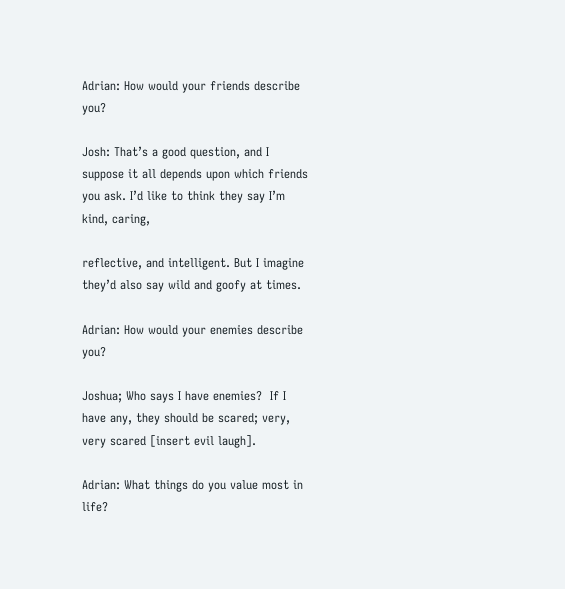Adrian: How would your friends describe you?

Josh: That’s a good question, and I suppose it all depends upon which friends you ask. I’d like to think they say I’m kind, caring,

reflective, and intelligent. But I imagine they’d also say wild and goofy at times.

Adrian: How would your enemies describe you?

Joshua; Who says I have enemies?  If I have any, they should be scared; very, very scared [insert evil laugh].

Adrian: What things do you value most in life?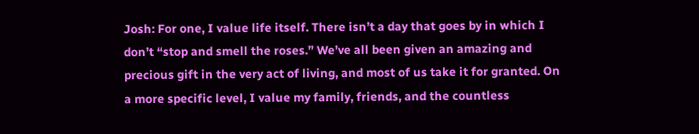Josh: For one, I value life itself. There isn’t a day that goes by in which I don’t “stop and smell the roses.” We’ve all been given an amazing and precious gift in the very act of living, and most of us take it for granted. On a more specific level, I value my family, friends, and the countless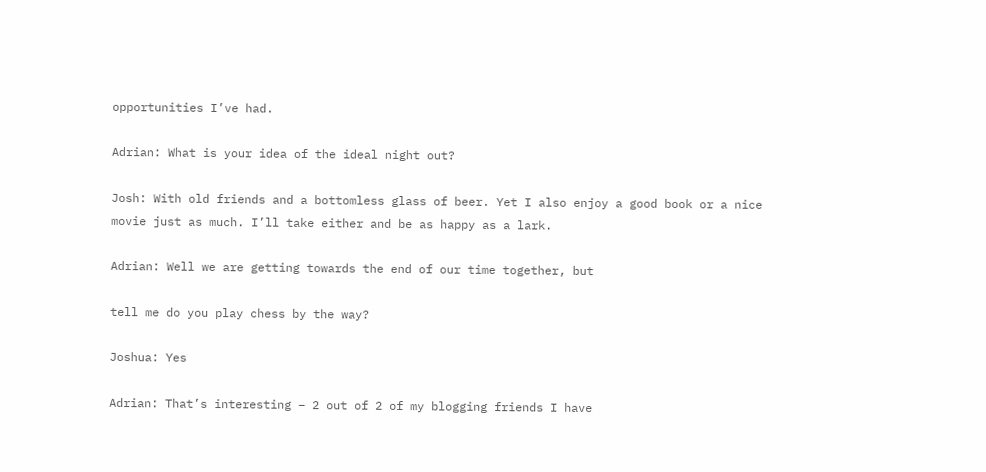opportunities I’ve had.

Adrian: What is your idea of the ideal night out?

Josh: With old friends and a bottomless glass of beer. Yet I also enjoy a good book or a nice movie just as much. I’ll take either and be as happy as a lark.

Adrian: Well we are getting towards the end of our time together, but

tell me do you play chess by the way?

Joshua: Yes

Adrian: That’s interesting – 2 out of 2 of my blogging friends I have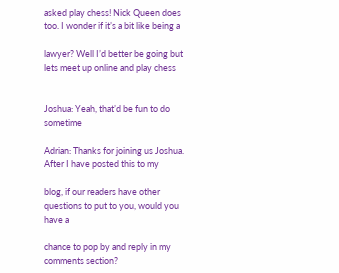asked play chess! Nick Queen does too. I wonder if it’s a bit like being a

lawyer? Well I’d better be going but lets meet up online and play chess


Joshua: Yeah, that’d be fun to do sometime

Adrian: Thanks for joining us Joshua. After I have posted this to my

blog, if our readers have other questions to put to you, would you have a

chance to pop by and reply in my comments section?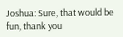Joshua: Sure, that would be fun, thank you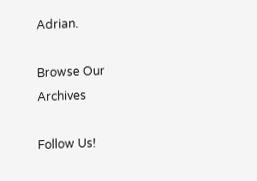Adrian.

Browse Our Archives

Follow Us!